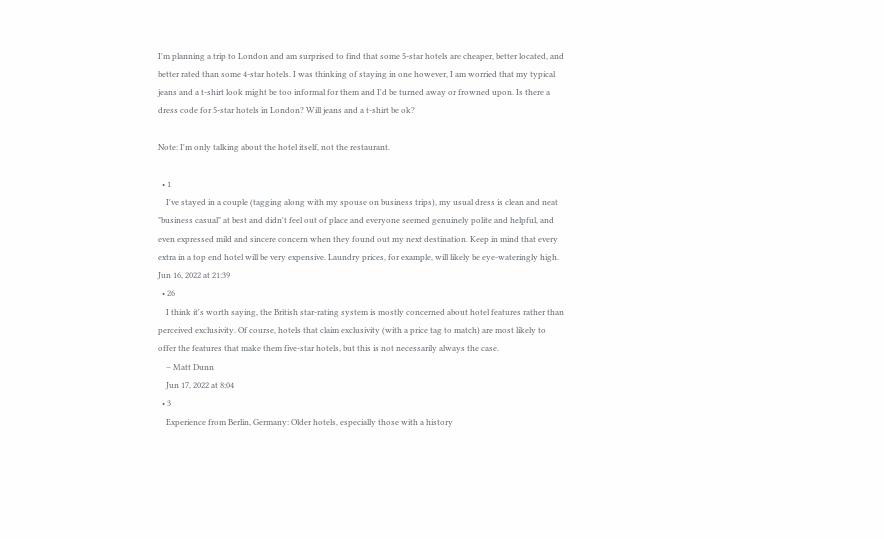I'm planning a trip to London and am surprised to find that some 5-star hotels are cheaper, better located, and better rated than some 4-star hotels. I was thinking of staying in one however, I am worried that my typical jeans and a t-shirt look might be too informal for them and I'd be turned away or frowned upon. Is there a dress code for 5-star hotels in London? Will jeans and a t-shirt be ok?

Note: I'm only talking about the hotel itself, not the restaurant.

  • 1
    I've stayed in a couple (tagging along with my spouse on business trips), my usual dress is clean and neat "business casual" at best and didn't feel out of place and everyone seemed genuinely polite and helpful, and even expressed mild and sincere concern when they found out my next destination. Keep in mind that every extra in a top end hotel will be very expensive. Laundry prices, for example, will likely be eye-wateringly high. Jun 16, 2022 at 21:39
  • 26
    I think it's worth saying, the British star-rating system is mostly concerned about hotel features rather than perceived exclusivity. Of course, hotels that claim exclusivity (with a price tag to match) are most likely to offer the features that make them five-star hotels, but this is not necessarily always the case.
    – Matt Dunn
    Jun 17, 2022 at 8:04
  • 3
    Experience from Berlin, Germany: Older hotels, especially those with a history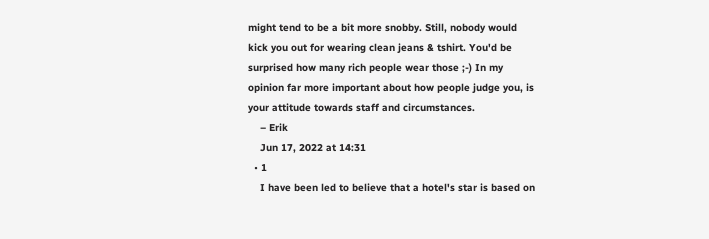might tend to be a bit more snobby. Still, nobody would kick you out for wearing clean jeans & tshirt. You'd be surprised how many rich people wear those ;-) In my opinion far more important about how people judge you, is your attitude towards staff and circumstances.
    – Erik
    Jun 17, 2022 at 14:31
  • 1
    I have been led to believe that a hotel's star is based on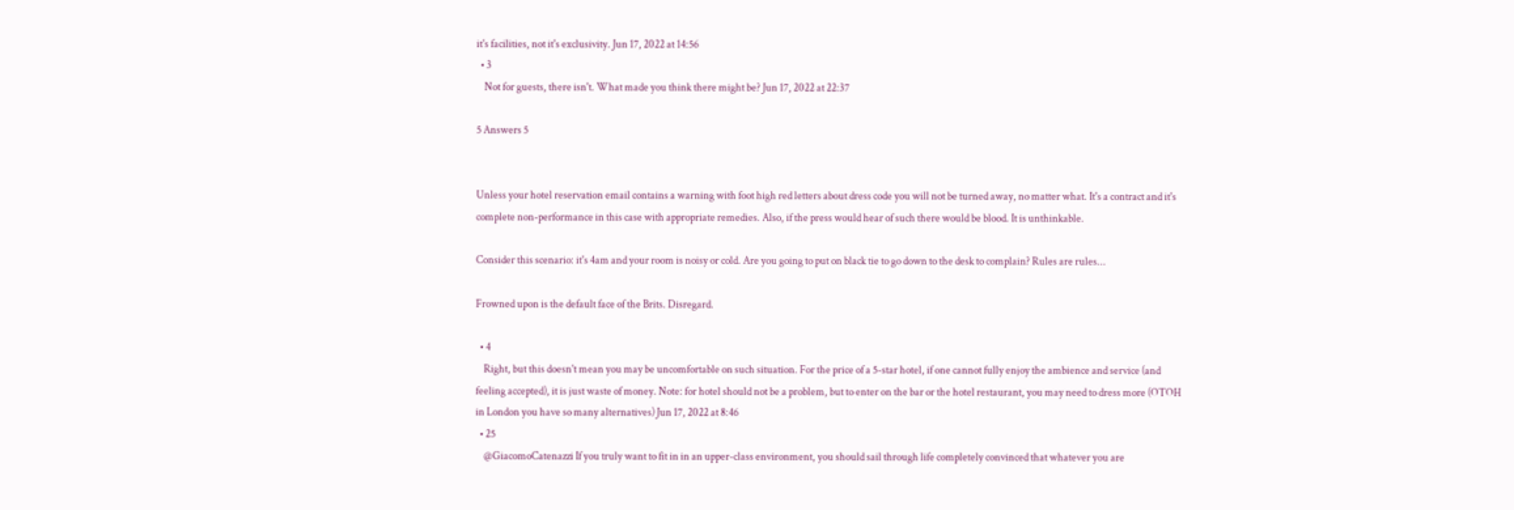it's facilities, not it's exclusivity. Jun 17, 2022 at 14:56
  • 3
    Not for guests, there isn't. What made you think there might be? Jun 17, 2022 at 22:37

5 Answers 5


Unless your hotel reservation email contains a warning with foot high red letters about dress code you will not be turned away, no matter what. It's a contract and it's complete non-performance in this case with appropriate remedies. Also, if the press would hear of such there would be blood. It is unthinkable.

Consider this scenario: it's 4am and your room is noisy or cold. Are you going to put on black tie to go down to the desk to complain? Rules are rules...

Frowned upon is the default face of the Brits. Disregard.

  • 4
    Right, but this doesn't mean you may be uncomfortable on such situation. For the price of a 5-star hotel, if one cannot fully enjoy the ambience and service (and feeling accepted), it is just waste of money. Note: for hotel should not be a problem, but to enter on the bar or the hotel restaurant, you may need to dress more (OTOH in London you have so many alternatives) Jun 17, 2022 at 8:46
  • 25
    @GiacomoCatenazzi If you truly want to fit in in an upper-class environment, you should sail through life completely convinced that whatever you are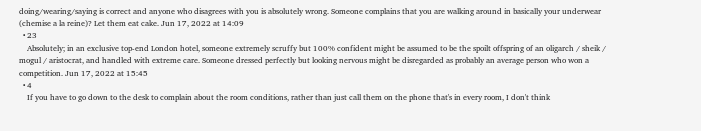doing/wearing/saying is correct and anyone who disagrees with you is absolutely wrong. Someone complains that you are walking around in basically your underwear (chemise a la reine)? Let them eat cake. Jun 17, 2022 at 14:09
  • 23
    Absolutely; in an exclusive top-end London hotel, someone extremely scruffy but 100% confident might be assumed to be the spoilt offspring of an oligarch / sheik / mogul / aristocrat, and handled with extreme care. Someone dressed perfectly but looking nervous might be disregarded as probably an average person who won a competition. Jun 17, 2022 at 15:45
  • 4
    If you have to go down to the desk to complain about the room conditions, rather than just call them on the phone that's in every room, I don't think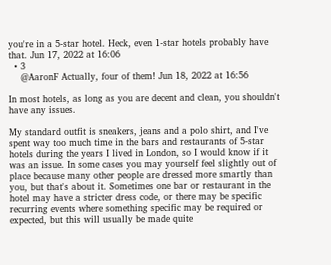you're in a 5-star hotel. Heck, even 1-star hotels probably have that. Jun 17, 2022 at 16:06
  • 3
    @AaronF Actually, four of them! Jun 18, 2022 at 16:56

In most hotels, as long as you are decent and clean, you shouldn't have any issues.

My standard outfit is sneakers, jeans and a polo shirt, and I've spent way too much time in the bars and restaurants of 5-star hotels during the years I lived in London, so I would know if it was an issue. In some cases you may yourself feel slightly out of place because many other people are dressed more smartly than you, but that's about it. Sometimes one bar or restaurant in the hotel may have a stricter dress code, or there may be specific recurring events where something specific may be required or expected, but this will usually be made quite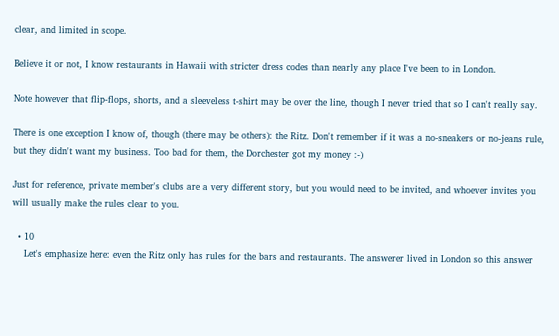clear, and limited in scope.

Believe it or not, I know restaurants in Hawaii with stricter dress codes than nearly any place I've been to in London.

Note however that flip-flops, shorts, and a sleeveless t-shirt may be over the line, though I never tried that so I can't really say.

There is one exception I know of, though (there may be others): the Ritz. Don't remember if it was a no-sneakers or no-jeans rule, but they didn't want my business. Too bad for them, the Dorchester got my money :-)

Just for reference, private member's clubs are a very different story, but you would need to be invited, and whoever invites you will usually make the rules clear to you.

  • 10
    Let's emphasize here: even the Ritz only has rules for the bars and restaurants. The answerer lived in London so this answer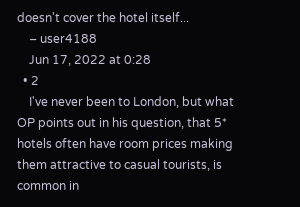doesn't cover the hotel itself...
    – user4188
    Jun 17, 2022 at 0:28
  • 2
    I've never been to London, but what OP points out in his question, that 5* hotels often have room prices making them attractive to casual tourists, is common in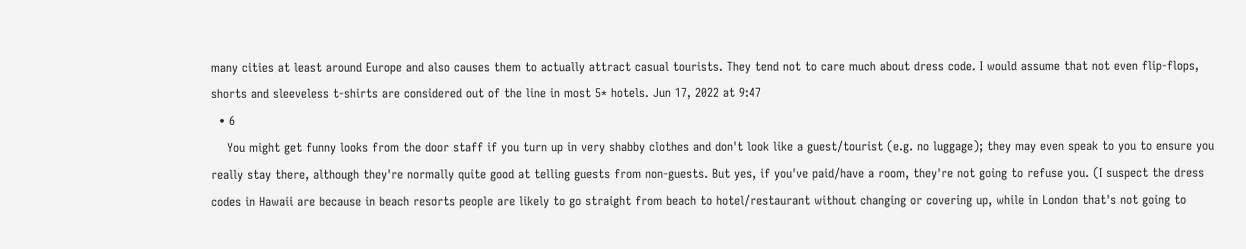many cities at least around Europe and also causes them to actually attract casual tourists. They tend not to care much about dress code. I would assume that not even flip-flops, shorts and sleeveless t-shirts are considered out of the line in most 5* hotels. Jun 17, 2022 at 9:47
  • 6
    You might get funny looks from the door staff if you turn up in very shabby clothes and don't look like a guest/tourist (e.g. no luggage); they may even speak to you to ensure you really stay there, although they're normally quite good at telling guests from non-guests. But yes, if you've paid/have a room, they're not going to refuse you. (I suspect the dress codes in Hawaii are because in beach resorts people are likely to go straight from beach to hotel/restaurant without changing or covering up, while in London that's not going to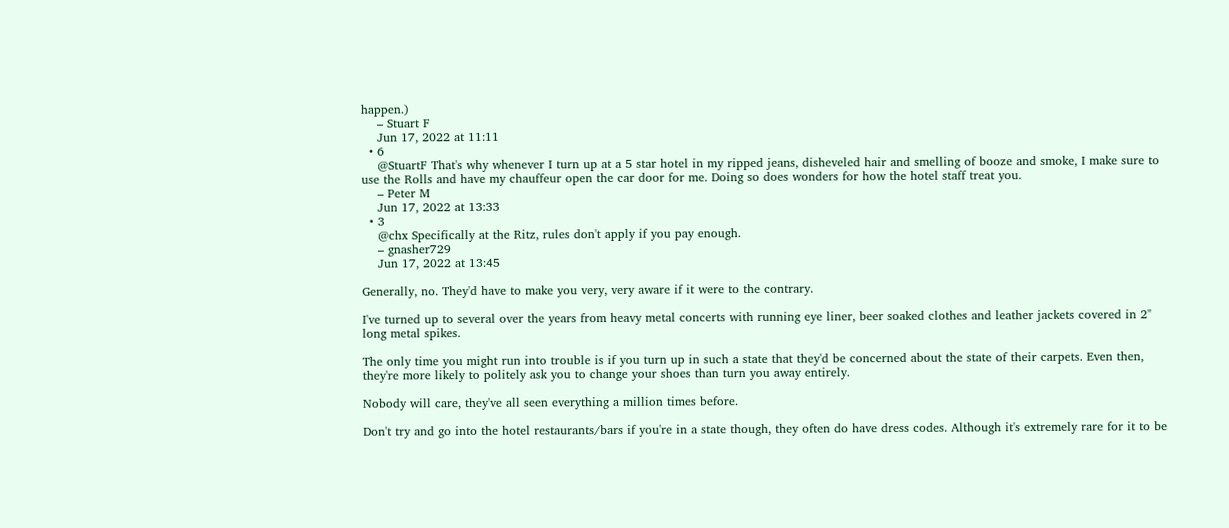happen.)
    – Stuart F
    Jun 17, 2022 at 11:11
  • 6
    @StuartF That's why whenever I turn up at a 5 star hotel in my ripped jeans, disheveled hair and smelling of booze and smoke, I make sure to use the Rolls and have my chauffeur open the car door for me. Doing so does wonders for how the hotel staff treat you.
    – Peter M
    Jun 17, 2022 at 13:33
  • 3
    @chx Specifically at the Ritz, rules don't apply if you pay enough.
    – gnasher729
    Jun 17, 2022 at 13:45

Generally, no. They'd have to make you very, very aware if it were to the contrary.

I've turned up to several over the years from heavy metal concerts with running eye liner, beer soaked clothes and leather jackets covered in 2" long metal spikes.

The only time you might run into trouble is if you turn up in such a state that they'd be concerned about the state of their carpets. Even then, they're more likely to politely ask you to change your shoes than turn you away entirely.

Nobody will care, they've all seen everything a million times before.

Don't try and go into the hotel restaurants/bars if you're in a state though, they often do have dress codes. Although it's extremely rare for it to be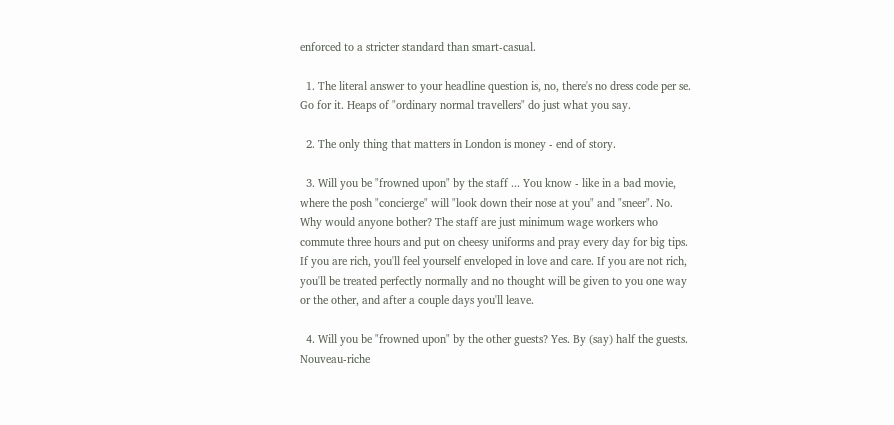enforced to a stricter standard than smart-casual.

  1. The literal answer to your headline question is, no, there's no dress code per se. Go for it. Heaps of "ordinary normal travellers" do just what you say.

  2. The only thing that matters in London is money - end of story.

  3. Will you be "frowned upon" by the staff ... You know - like in a bad movie, where the posh "concierge" will "look down their nose at you" and "sneer". No. Why would anyone bother? The staff are just minimum wage workers who commute three hours and put on cheesy uniforms and pray every day for big tips. If you are rich, you'll feel yourself enveloped in love and care. If you are not rich, you'll be treated perfectly normally and no thought will be given to you one way or the other, and after a couple days you'll leave.

  4. Will you be "frowned upon" by the other guests? Yes. By (say) half the guests. Nouveau-riche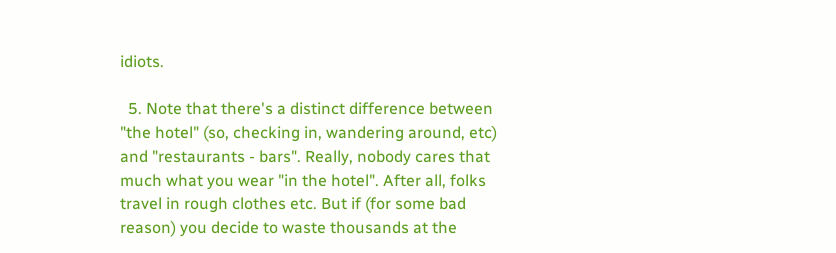idiots.

  5. Note that there's a distinct difference between "the hotel" (so, checking in, wandering around, etc) and "restaurants - bars". Really, nobody cares that much what you wear "in the hotel". After all, folks travel in rough clothes etc. But if (for some bad reason) you decide to waste thousands at the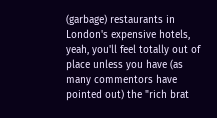(garbage) restaurants in London's expensive hotels, yeah, you'll feel totally out of place unless you have (as many commentors have pointed out) the "rich brat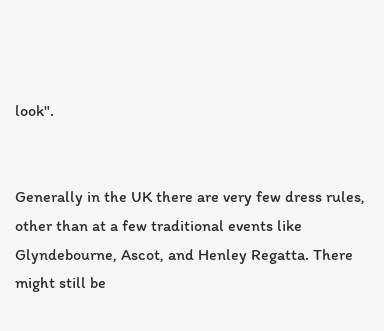look".


Generally in the UK there are very few dress rules, other than at a few traditional events like Glyndebourne, Ascot, and Henley Regatta. There might still be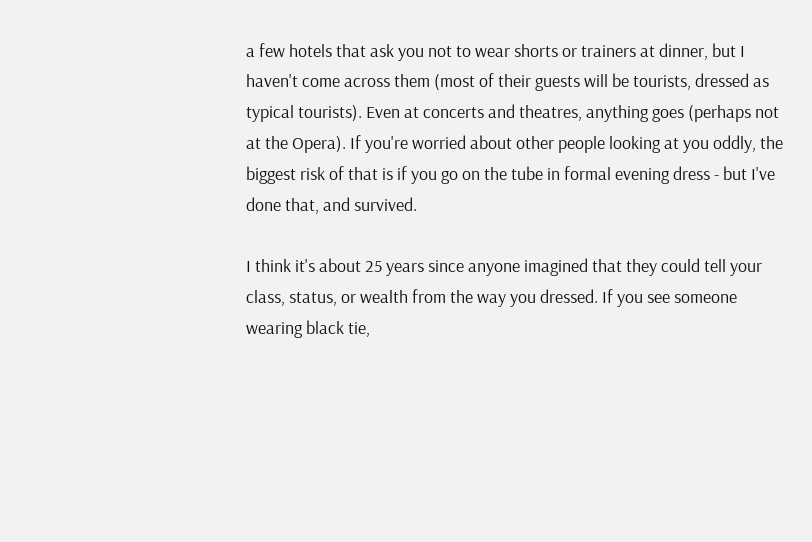a few hotels that ask you not to wear shorts or trainers at dinner, but I haven't come across them (most of their guests will be tourists, dressed as typical tourists). Even at concerts and theatres, anything goes (perhaps not at the Opera). If you're worried about other people looking at you oddly, the biggest risk of that is if you go on the tube in formal evening dress - but I've done that, and survived.

I think it's about 25 years since anyone imagined that they could tell your class, status, or wealth from the way you dressed. If you see someone wearing black tie,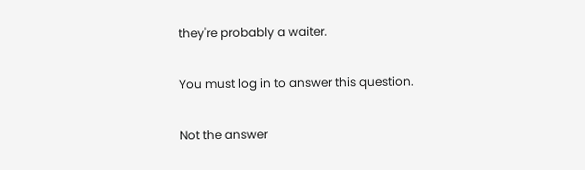they're probably a waiter.

You must log in to answer this question.

Not the answer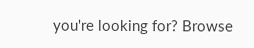you're looking for? Browse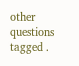other questions tagged .